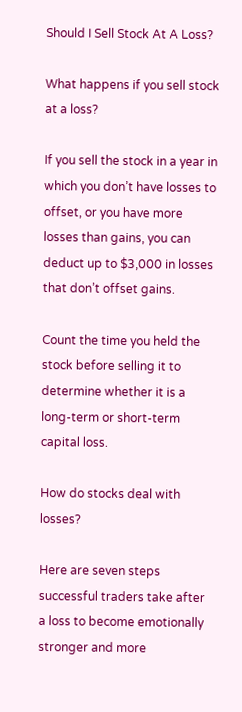Should I Sell Stock At A Loss?

What happens if you sell stock at a loss?

If you sell the stock in a year in which you don’t have losses to offset, or you have more losses than gains, you can deduct up to $3,000 in losses that don’t offset gains.

Count the time you held the stock before selling it to determine whether it is a long-term or short-term capital loss.

How do stocks deal with losses?

Here are seven steps successful traders take after a loss to become emotionally stronger and more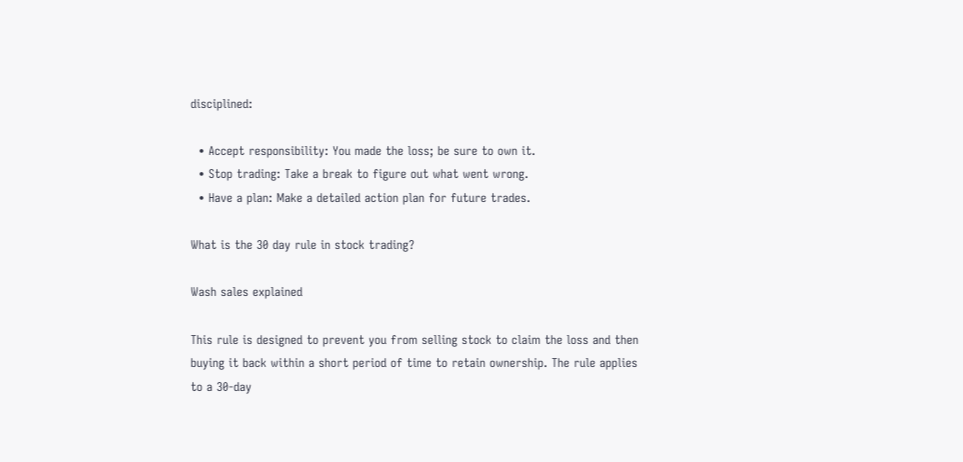disciplined:

  • Accept responsibility: You made the loss; be sure to own it.
  • Stop trading: Take a break to figure out what went wrong.
  • Have a plan: Make a detailed action plan for future trades.

What is the 30 day rule in stock trading?

Wash sales explained

This rule is designed to prevent you from selling stock to claim the loss and then buying it back within a short period of time to retain ownership. The rule applies to a 30-day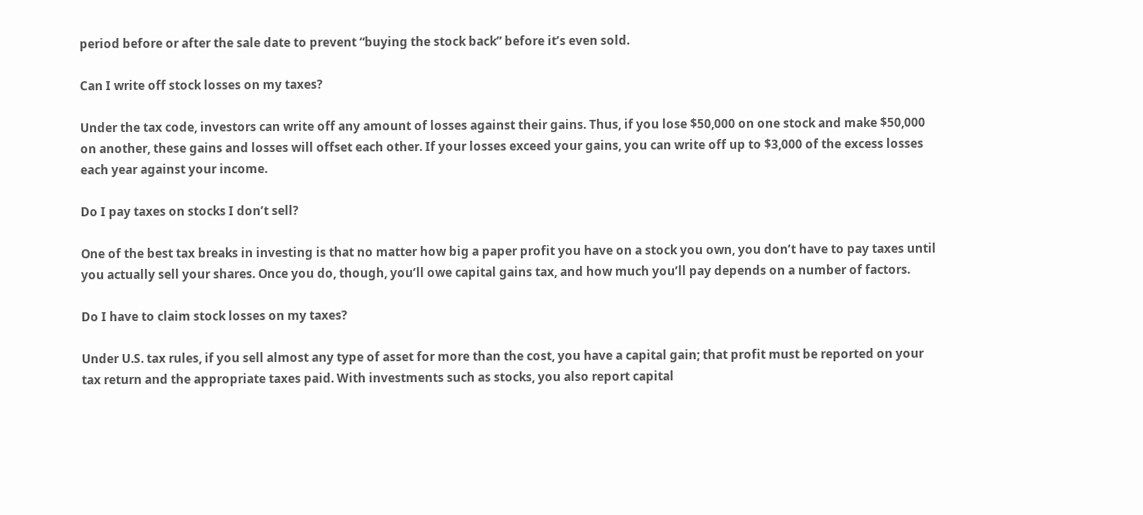period before or after the sale date to prevent “buying the stock back” before it’s even sold.

Can I write off stock losses on my taxes?

Under the tax code, investors can write off any amount of losses against their gains. Thus, if you lose $50,000 on one stock and make $50,000 on another, these gains and losses will offset each other. If your losses exceed your gains, you can write off up to $3,000 of the excess losses each year against your income.

Do I pay taxes on stocks I don’t sell?

One of the best tax breaks in investing is that no matter how big a paper profit you have on a stock you own, you don’t have to pay taxes until you actually sell your shares. Once you do, though, you’ll owe capital gains tax, and how much you’ll pay depends on a number of factors.

Do I have to claim stock losses on my taxes?

Under U.S. tax rules, if you sell almost any type of asset for more than the cost, you have a capital gain; that profit must be reported on your tax return and the appropriate taxes paid. With investments such as stocks, you also report capital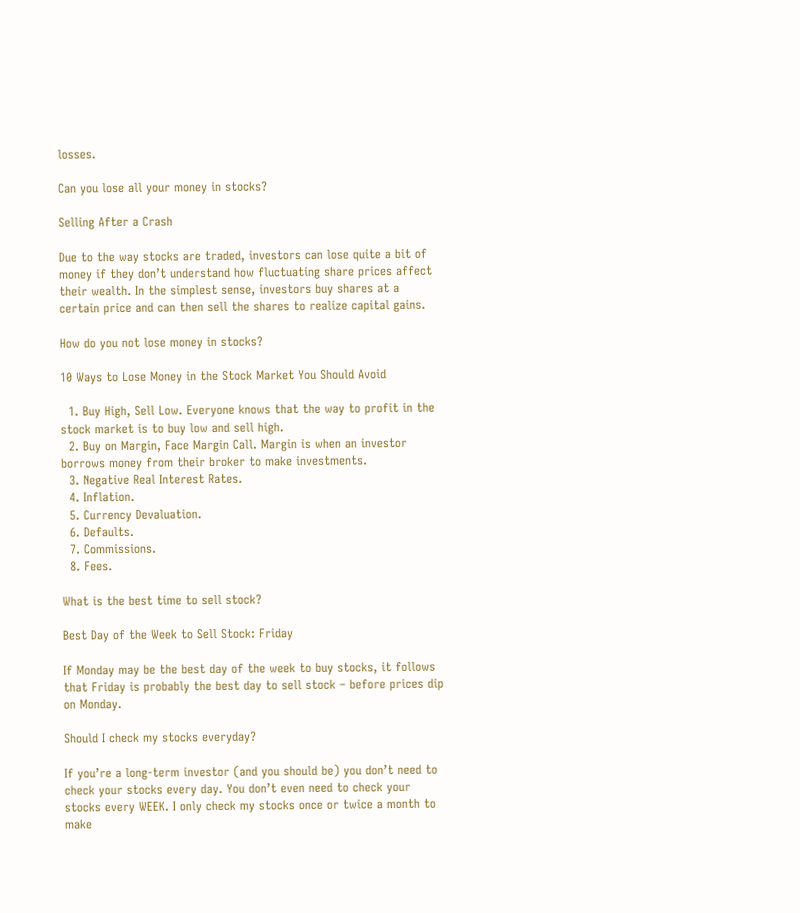losses.

Can you lose all your money in stocks?

Selling After a Crash

Due to the way stocks are traded, investors can lose quite a bit of money if they don’t understand how fluctuating share prices affect their wealth. In the simplest sense, investors buy shares at a certain price and can then sell the shares to realize capital gains.

How do you not lose money in stocks?

10 Ways to Lose Money in the Stock Market You Should Avoid

  1. Buy High, Sell Low. Everyone knows that the way to profit in the stock market is to buy low and sell high.
  2. Buy on Margin, Face Margin Call. Margin is when an investor borrows money from their broker to make investments.
  3. Negative Real Interest Rates.
  4. Inflation.
  5. Currency Devaluation.
  6. Defaults.
  7. Commissions.
  8. Fees.

What is the best time to sell stock?

Best Day of the Week to Sell Stock: Friday

If Monday may be the best day of the week to buy stocks, it follows that Friday is probably the best day to sell stock – before prices dip on Monday.

Should I check my stocks everyday?

If you’re a long-term investor (and you should be) you don’t need to check your stocks every day. You don’t even need to check your stocks every WEEK. I only check my stocks once or twice a month to make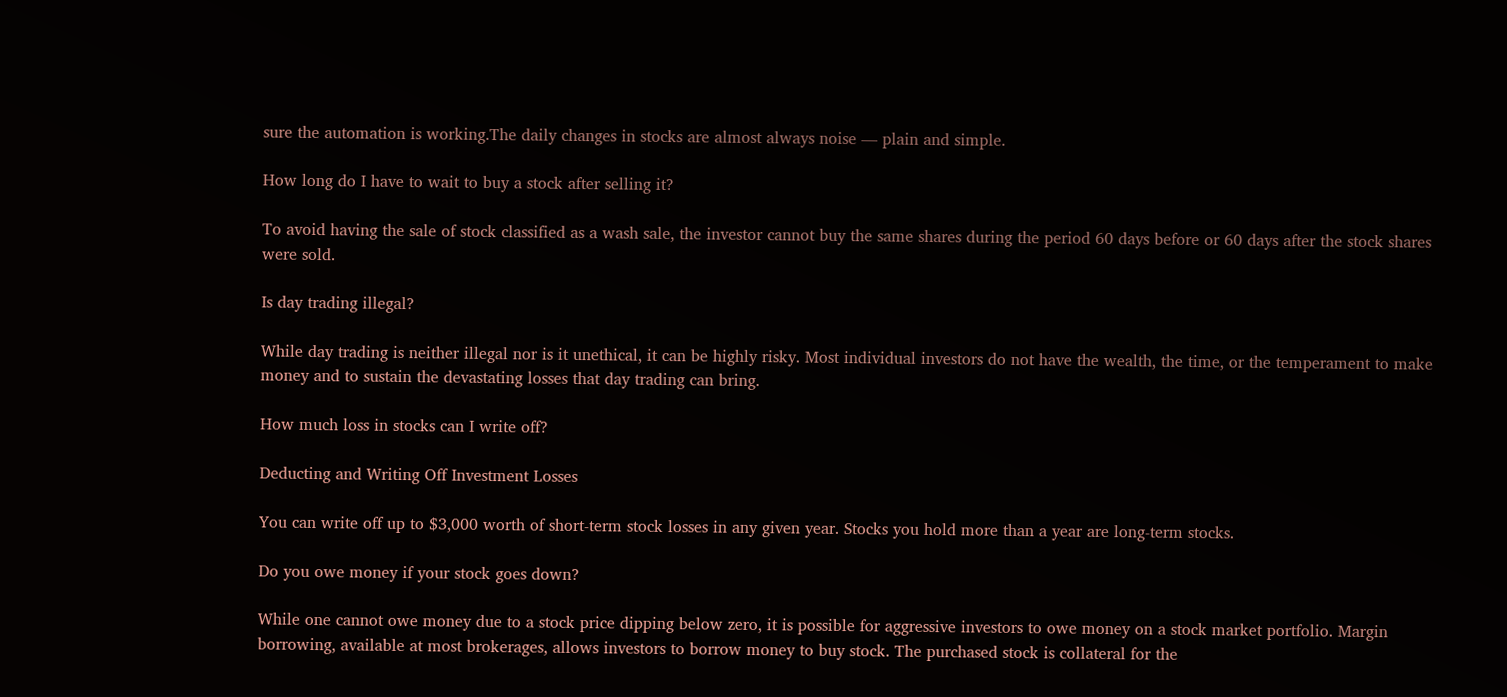sure the automation is working.The daily changes in stocks are almost always noise — plain and simple.

How long do I have to wait to buy a stock after selling it?

To avoid having the sale of stock classified as a wash sale, the investor cannot buy the same shares during the period 60 days before or 60 days after the stock shares were sold.

Is day trading illegal?

While day trading is neither illegal nor is it unethical, it can be highly risky. Most individual investors do not have the wealth, the time, or the temperament to make money and to sustain the devastating losses that day trading can bring.

How much loss in stocks can I write off?

Deducting and Writing Off Investment Losses

You can write off up to $3,000 worth of short-term stock losses in any given year. Stocks you hold more than a year are long-term stocks.

Do you owe money if your stock goes down?

While one cannot owe money due to a stock price dipping below zero, it is possible for aggressive investors to owe money on a stock market portfolio. Margin borrowing, available at most brokerages, allows investors to borrow money to buy stock. The purchased stock is collateral for the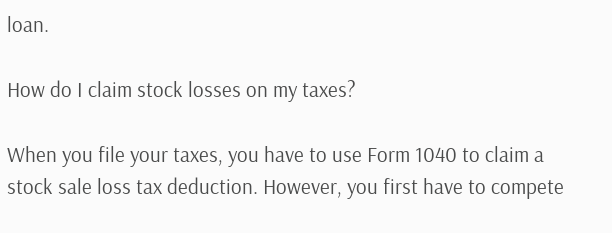loan.

How do I claim stock losses on my taxes?

When you file your taxes, you have to use Form 1040 to claim a stock sale loss tax deduction. However, you first have to compete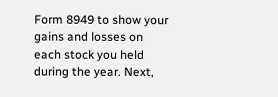Form 8949 to show your gains and losses on each stock you held during the year. Next,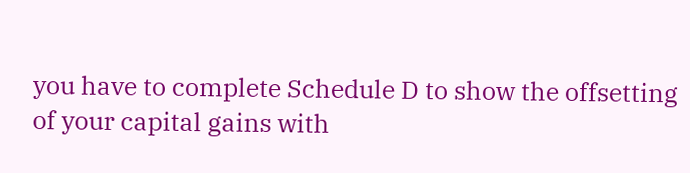you have to complete Schedule D to show the offsetting of your capital gains with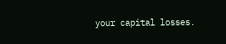your capital losses.